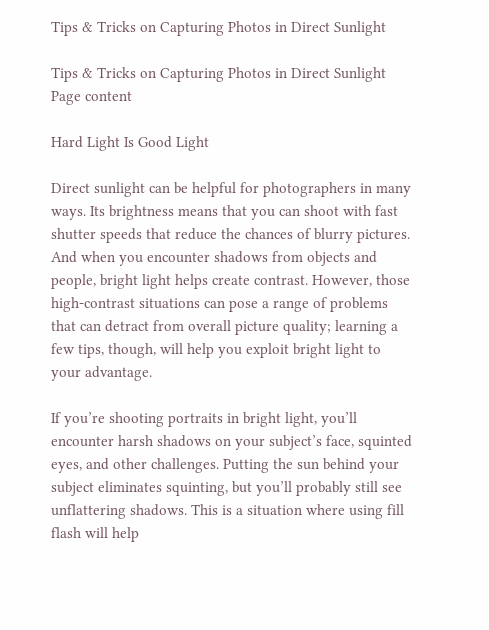Tips & Tricks on Capturing Photos in Direct Sunlight

Tips & Tricks on Capturing Photos in Direct Sunlight
Page content

Hard Light Is Good Light

Direct sunlight can be helpful for photographers in many ways. Its brightness means that you can shoot with fast shutter speeds that reduce the chances of blurry pictures. And when you encounter shadows from objects and people, bright light helps create contrast. However, those high-contrast situations can pose a range of problems that can detract from overall picture quality; learning a few tips, though, will help you exploit bright light to your advantage.

If you’re shooting portraits in bright light, you’ll encounter harsh shadows on your subject’s face, squinted eyes, and other challenges. Putting the sun behind your subject eliminates squinting, but you’ll probably still see unflattering shadows. This is a situation where using fill flash will help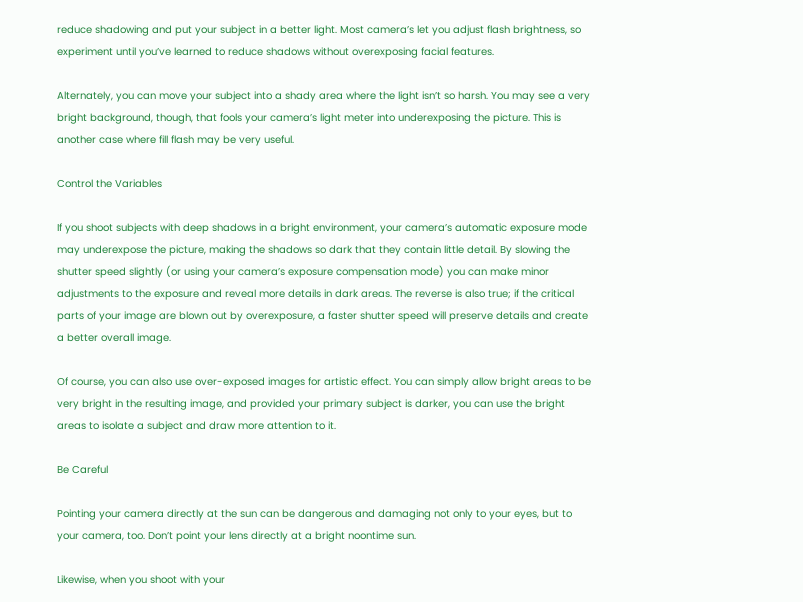reduce shadowing and put your subject in a better light. Most camera’s let you adjust flash brightness, so experiment until you’ve learned to reduce shadows without overexposing facial features.

Alternately, you can move your subject into a shady area where the light isn’t so harsh. You may see a very bright background, though, that fools your camera’s light meter into underexposing the picture. This is another case where fill flash may be very useful.

Control the Variables

If you shoot subjects with deep shadows in a bright environment, your camera’s automatic exposure mode may underexpose the picture, making the shadows so dark that they contain little detail. By slowing the shutter speed slightly (or using your camera’s exposure compensation mode) you can make minor adjustments to the exposure and reveal more details in dark areas. The reverse is also true; if the critical parts of your image are blown out by overexposure, a faster shutter speed will preserve details and create a better overall image.

Of course, you can also use over-exposed images for artistic effect. You can simply allow bright areas to be very bright in the resulting image, and provided your primary subject is darker, you can use the bright areas to isolate a subject and draw more attention to it.

Be Careful

Pointing your camera directly at the sun can be dangerous and damaging not only to your eyes, but to your camera, too. Don’t point your lens directly at a bright noontime sun.

Likewise, when you shoot with your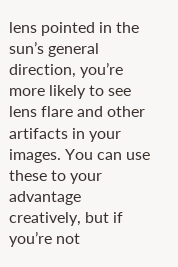lens pointed in the sun’s general direction, you’re more likely to see lens flare and other artifacts in your images. You can use these to your advantage creatively, but if you’re not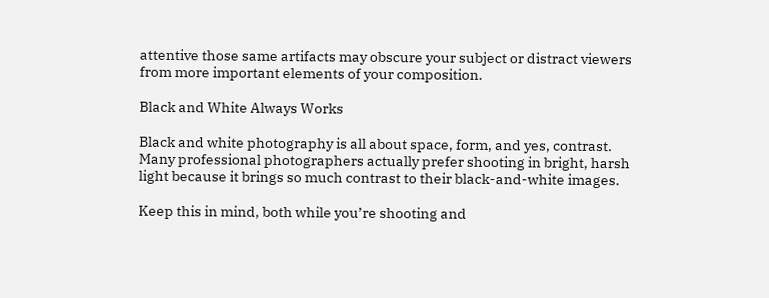attentive those same artifacts may obscure your subject or distract viewers from more important elements of your composition.

Black and White Always Works

Black and white photography is all about space, form, and yes, contrast. Many professional photographers actually prefer shooting in bright, harsh light because it brings so much contrast to their black-and-white images.

Keep this in mind, both while you’re shooting and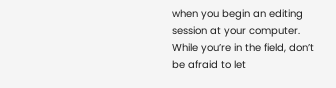when you begin an editing session at your computer. While you’re in the field, don’t be afraid to let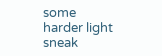some harder light sneak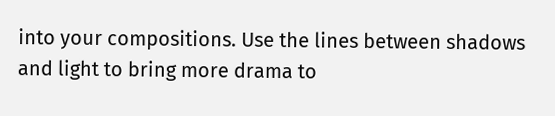into your compositions. Use the lines between shadows and light to bring more drama to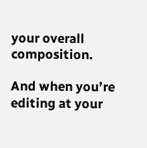your overall composition.

And when you’re editing at your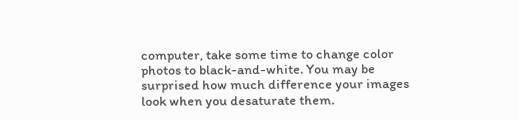computer, take some time to change color photos to black-and-white. You may be surprised how much difference your images look when you desaturate them.